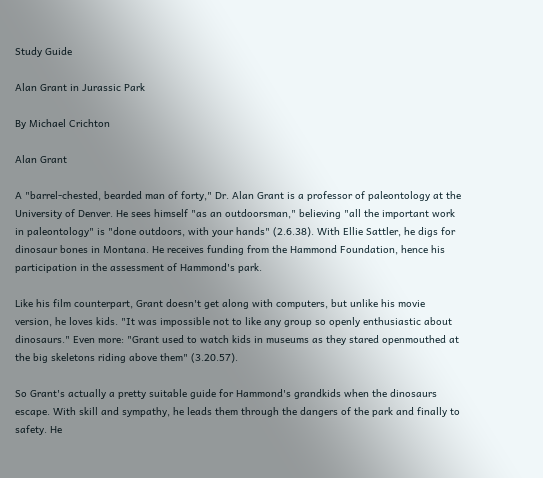Study Guide

Alan Grant in Jurassic Park

By Michael Crichton

Alan Grant

A "barrel-chested, bearded man of forty," Dr. Alan Grant is a professor of paleontology at the University of Denver. He sees himself "as an outdoorsman," believing "all the important work in paleontology" is "done outdoors, with your hands" (2.6.38). With Ellie Sattler, he digs for dinosaur bones in Montana. He receives funding from the Hammond Foundation, hence his participation in the assessment of Hammond's park.

Like his film counterpart, Grant doesn't get along with computers, but unlike his movie version, he loves kids. "It was impossible not to like any group so openly enthusiastic about dinosaurs." Even more: "Grant used to watch kids in museums as they stared openmouthed at the big skeletons riding above them" (3.20.57).

So Grant's actually a pretty suitable guide for Hammond's grandkids when the dinosaurs escape. With skill and sympathy, he leads them through the dangers of the park and finally to safety. He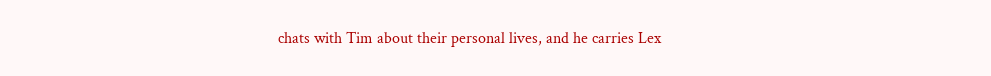chats with Tim about their personal lives, and he carries Lex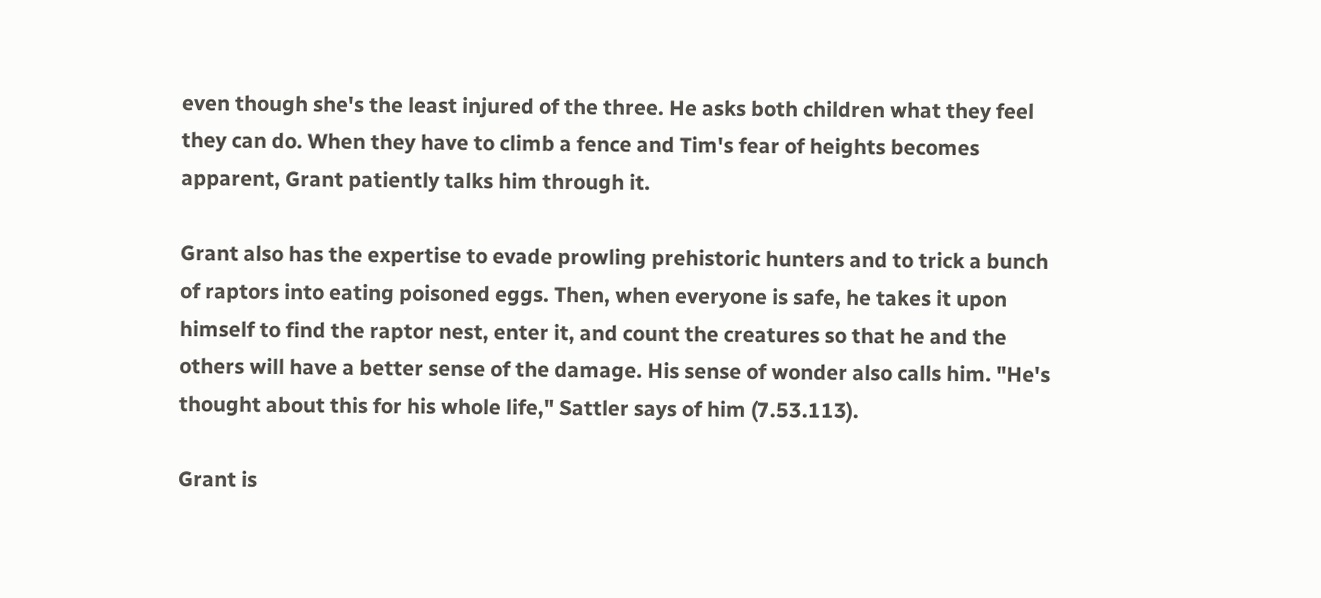even though she's the least injured of the three. He asks both children what they feel they can do. When they have to climb a fence and Tim's fear of heights becomes apparent, Grant patiently talks him through it.

Grant also has the expertise to evade prowling prehistoric hunters and to trick a bunch of raptors into eating poisoned eggs. Then, when everyone is safe, he takes it upon himself to find the raptor nest, enter it, and count the creatures so that he and the others will have a better sense of the damage. His sense of wonder also calls him. "He's thought about this for his whole life," Sattler says of him (7.53.113).

Grant is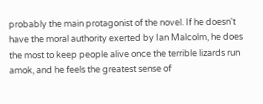probably the main protagonist of the novel. If he doesn't have the moral authority exerted by Ian Malcolm, he does the most to keep people alive once the terrible lizards run amok, and he feels the greatest sense of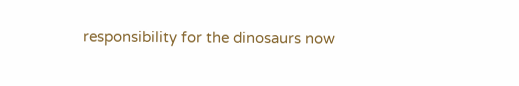responsibility for the dinosaurs now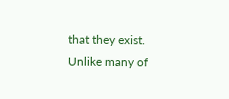that they exist. Unlike many of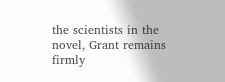the scientists in the novel, Grant remains firmly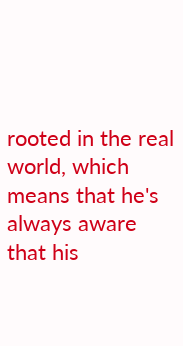rooted in the real world, which means that he's always aware that his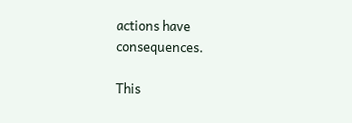actions have consequences.

This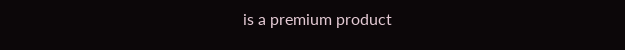is a premium product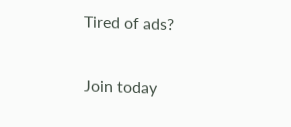Tired of ads?

Join today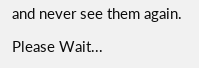and never see them again.

Please Wait...